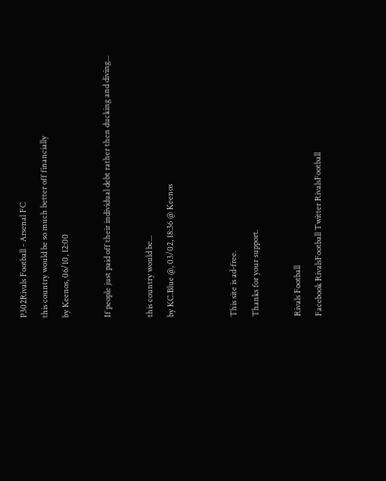P302Rivals Football - Arsenal FC
this country would be so much better off financially
by Keenos, 06/10, 12:00

If people just paid off their individual debt rather then ducking and diving...

this country would be...
by KC.Blue @, 03/02, 18:36 @ Keenos


This site is ad-free.
Thanks for your support.

Rivals Football
Facebook RivalsFootball Twitter RivalsFootball